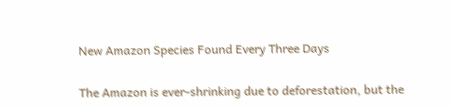New Amazon Species Found Every Three Days

The Amazon is ever-shrinking due to deforestation, but the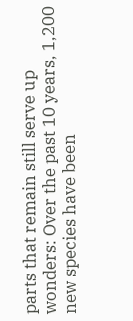parts that remain still serve up wonders: Over the past 10 years, 1,200 new species have been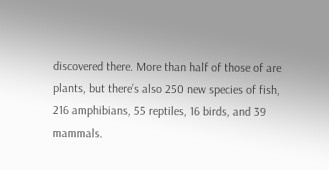discovered there. More than half of those of are plants, but there’s also 250 new species of fish, 216 amphibians, 55 reptiles, 16 birds, and 39 mammals.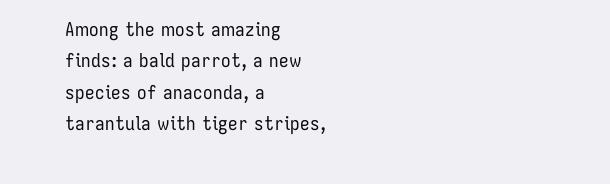Among the most amazing finds: a bald parrot, a new species of anaconda, a tarantula with tiger stripes,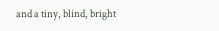and a tiny, blind, bright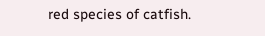red species of catfish.